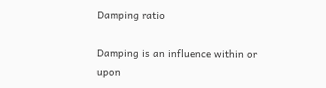Damping ratio

Damping is an influence within or upon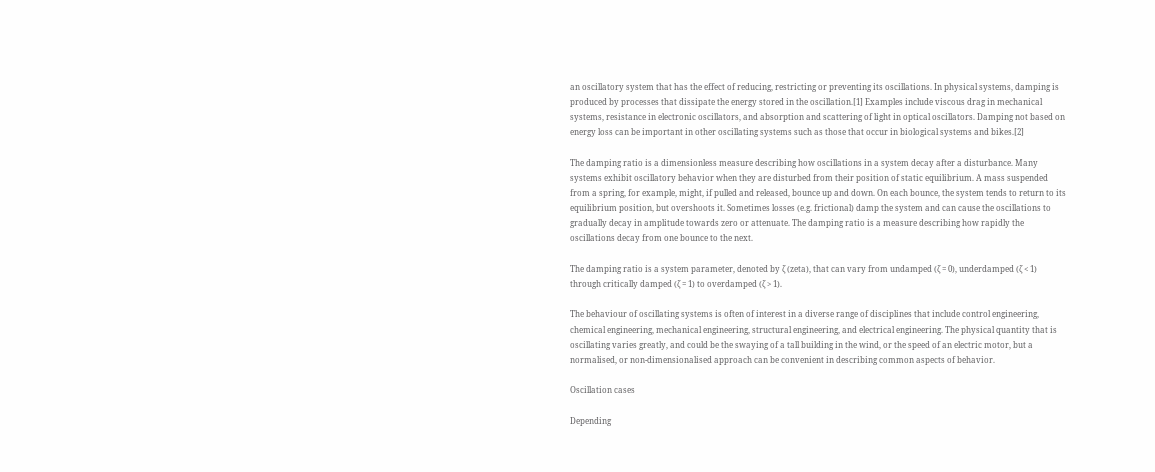an oscillatory system that has the effect of reducing, restricting or preventing its oscillations. In physical systems, damping is produced by processes that dissipate the energy stored in the oscillation.[1] Examples include viscous drag in mechanical systems, resistance in electronic oscillators, and absorption and scattering of light in optical oscillators. Damping not based on energy loss can be important in other oscillating systems such as those that occur in biological systems and bikes.[2]

The damping ratio is a dimensionless measure describing how oscillations in a system decay after a disturbance. Many systems exhibit oscillatory behavior when they are disturbed from their position of static equilibrium. A mass suspended from a spring, for example, might, if pulled and released, bounce up and down. On each bounce, the system tends to return to its equilibrium position, but overshoots it. Sometimes losses (e.g. frictional) damp the system and can cause the oscillations to gradually decay in amplitude towards zero or attenuate. The damping ratio is a measure describing how rapidly the oscillations decay from one bounce to the next.

The damping ratio is a system parameter, denoted by ζ (zeta), that can vary from undamped (ζ = 0), underdamped (ζ < 1) through critically damped (ζ = 1) to overdamped (ζ > 1).

The behaviour of oscillating systems is often of interest in a diverse range of disciplines that include control engineering, chemical engineering, mechanical engineering, structural engineering, and electrical engineering. The physical quantity that is oscillating varies greatly, and could be the swaying of a tall building in the wind, or the speed of an electric motor, but a normalised, or non-dimensionalised approach can be convenient in describing common aspects of behavior.

Oscillation cases

Depending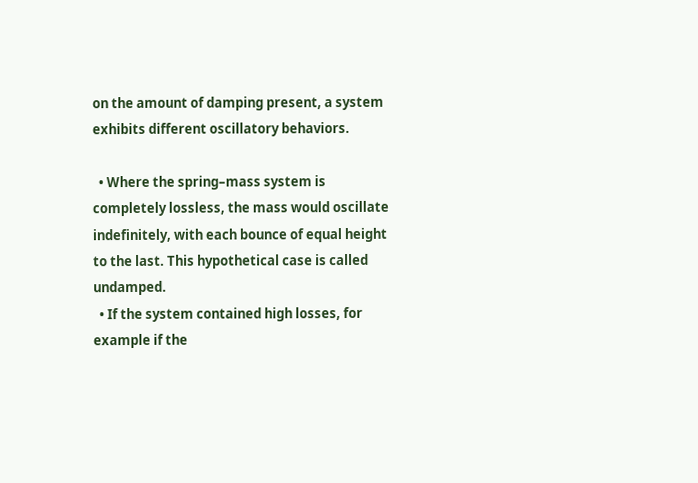on the amount of damping present, a system exhibits different oscillatory behaviors.

  • Where the spring–mass system is completely lossless, the mass would oscillate indefinitely, with each bounce of equal height to the last. This hypothetical case is called undamped.
  • If the system contained high losses, for example if the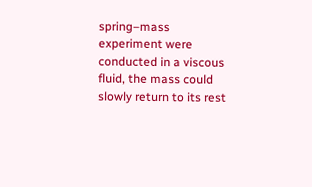spring–mass experiment were conducted in a viscous fluid, the mass could slowly return to its rest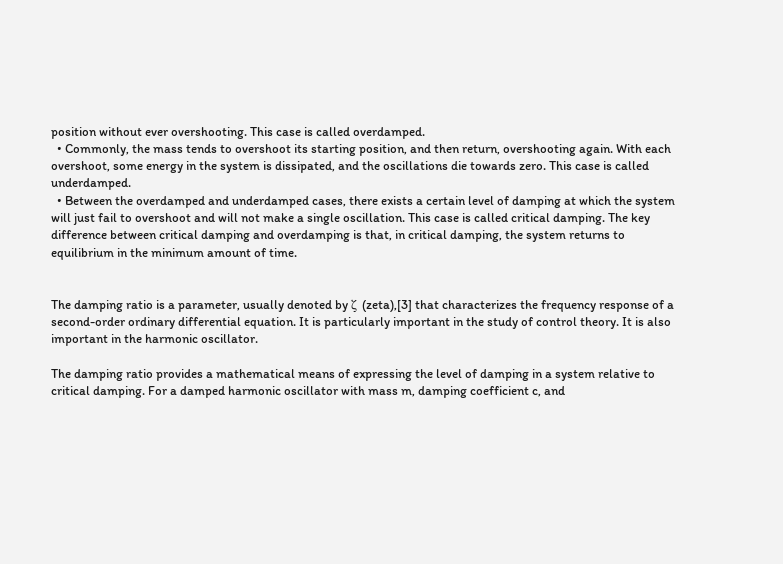position without ever overshooting. This case is called overdamped.
  • Commonly, the mass tends to overshoot its starting position, and then return, overshooting again. With each overshoot, some energy in the system is dissipated, and the oscillations die towards zero. This case is called underdamped.
  • Between the overdamped and underdamped cases, there exists a certain level of damping at which the system will just fail to overshoot and will not make a single oscillation. This case is called critical damping. The key difference between critical damping and overdamping is that, in critical damping, the system returns to equilibrium in the minimum amount of time.


The damping ratio is a parameter, usually denoted by ζ (zeta),[3] that characterizes the frequency response of a second-order ordinary differential equation. It is particularly important in the study of control theory. It is also important in the harmonic oscillator.

The damping ratio provides a mathematical means of expressing the level of damping in a system relative to critical damping. For a damped harmonic oscillator with mass m, damping coefficient c, and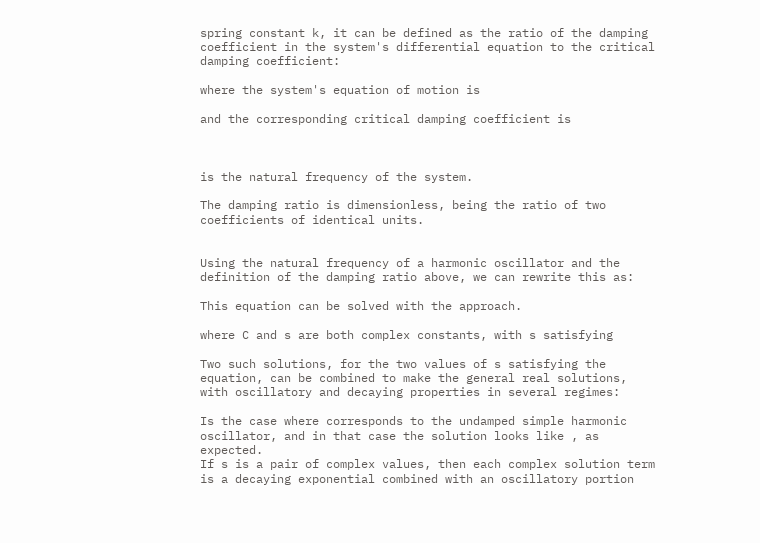spring constant k, it can be defined as the ratio of the damping coefficient in the system's differential equation to the critical damping coefficient:

where the system's equation of motion is

and the corresponding critical damping coefficient is



is the natural frequency of the system.

The damping ratio is dimensionless, being the ratio of two coefficients of identical units.


Using the natural frequency of a harmonic oscillator and the definition of the damping ratio above, we can rewrite this as:

This equation can be solved with the approach.

where C and s are both complex constants, with s satisfying

Two such solutions, for the two values of s satisfying the equation, can be combined to make the general real solutions, with oscillatory and decaying properties in several regimes:

Is the case where corresponds to the undamped simple harmonic oscillator, and in that case the solution looks like , as expected.
If s is a pair of complex values, then each complex solution term is a decaying exponential combined with an oscillatory portion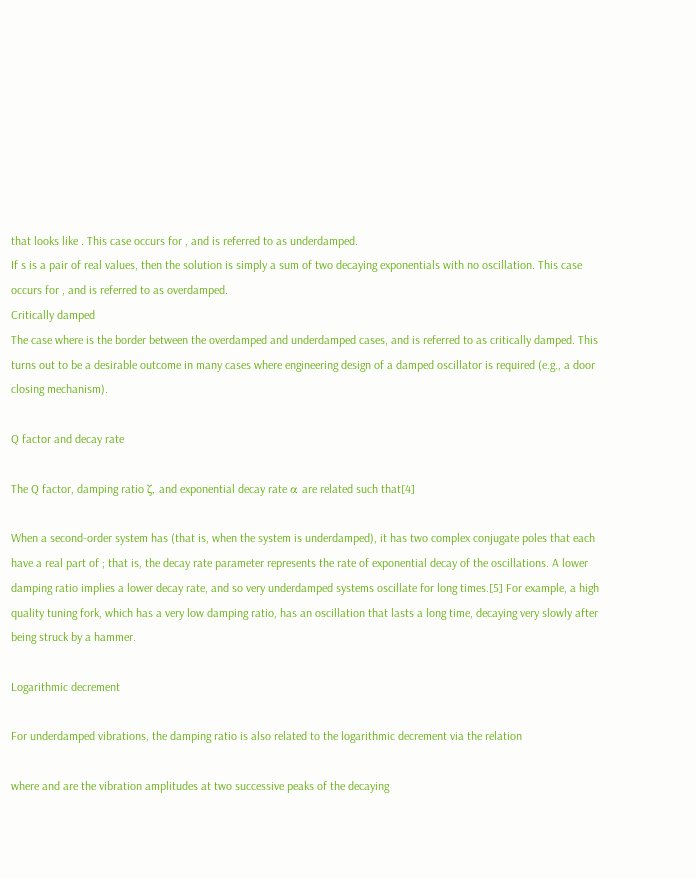that looks like . This case occurs for , and is referred to as underdamped.
If s is a pair of real values, then the solution is simply a sum of two decaying exponentials with no oscillation. This case occurs for , and is referred to as overdamped.
Critically damped
The case where is the border between the overdamped and underdamped cases, and is referred to as critically damped. This turns out to be a desirable outcome in many cases where engineering design of a damped oscillator is required (e.g., a door closing mechanism).

Q factor and decay rate

The Q factor, damping ratio ζ, and exponential decay rate α are related such that[4]

When a second-order system has (that is, when the system is underdamped), it has two complex conjugate poles that each have a real part of ; that is, the decay rate parameter represents the rate of exponential decay of the oscillations. A lower damping ratio implies a lower decay rate, and so very underdamped systems oscillate for long times.[5] For example, a high quality tuning fork, which has a very low damping ratio, has an oscillation that lasts a long time, decaying very slowly after being struck by a hammer.

Logarithmic decrement

For underdamped vibrations, the damping ratio is also related to the logarithmic decrement via the relation

where and are the vibration amplitudes at two successive peaks of the decaying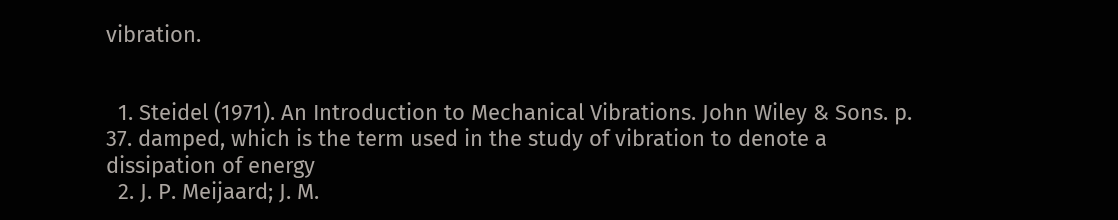vibration.


  1. Steidel (1971). An Introduction to Mechanical Vibrations. John Wiley & Sons. p. 37. damped, which is the term used in the study of vibration to denote a dissipation of energy
  2. J. P. Meijaard; J. M.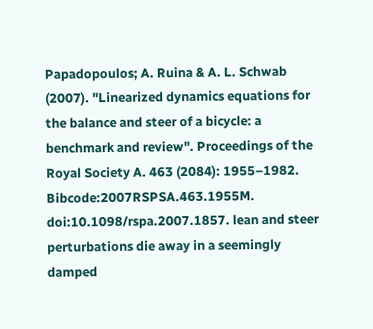Papadopoulos; A. Ruina & A. L. Schwab (2007). "Linearized dynamics equations for the balance and steer of a bicycle: a benchmark and review". Proceedings of the Royal Society A. 463 (2084): 1955–1982. Bibcode:2007RSPSA.463.1955M. doi:10.1098/rspa.2007.1857. lean and steer perturbations die away in a seemingly damped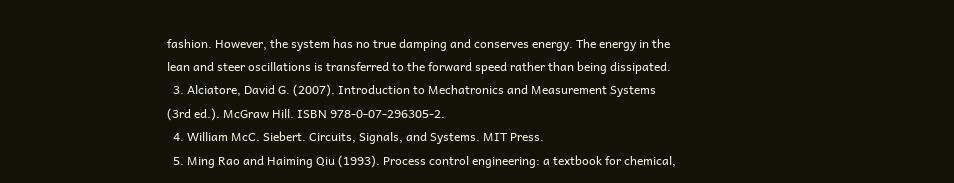fashion. However, the system has no true damping and conserves energy. The energy in the lean and steer oscillations is transferred to the forward speed rather than being dissipated.
  3. Alciatore, David G. (2007). Introduction to Mechatronics and Measurement Systems (3rd ed.). McGraw Hill. ISBN 978-0-07-296305-2.
  4. William McC. Siebert. Circuits, Signals, and Systems. MIT Press.
  5. Ming Rao and Haiming Qiu (1993). Process control engineering: a textbook for chemical,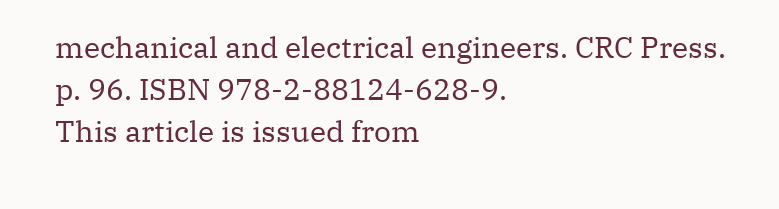mechanical and electrical engineers. CRC Press. p. 96. ISBN 978-2-88124-628-9.
This article is issued from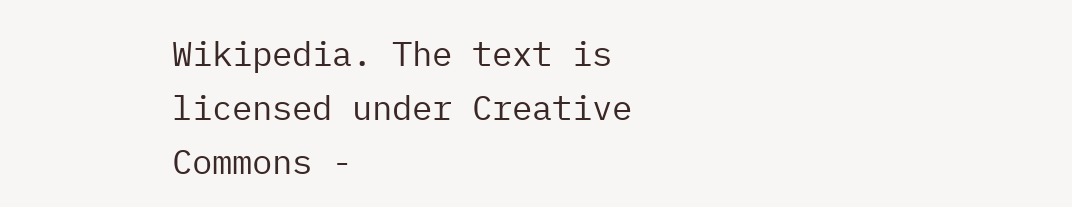Wikipedia. The text is licensed under Creative Commons -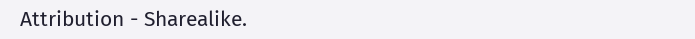Attribution - Sharealike.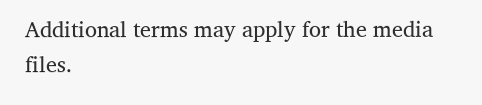Additional terms may apply for the media files.